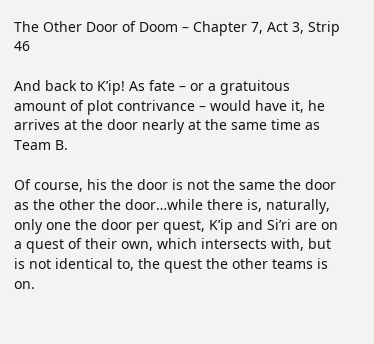The Other Door of Doom – Chapter 7, Act 3, Strip 46

And back to K’ip! As fate – or a gratuitous amount of plot contrivance – would have it, he arrives at the door nearly at the same time as Team B.

Of course, his the door is not the same the door as the other the door…while there is, naturally, only one the door per quest, K’ip and Si’ri are on a quest of their own, which intersects with, but is not identical to, the quest the other teams is on.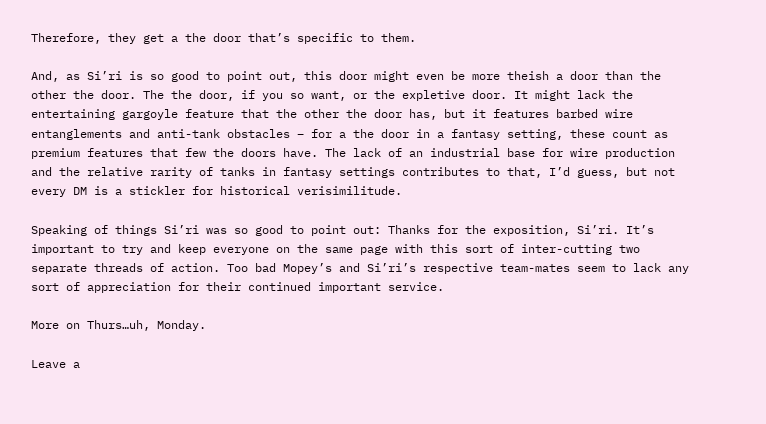Therefore, they get a the door that’s specific to them.

And, as Si’ri is so good to point out, this door might even be more theish a door than the other the door. The the door, if you so want, or the expletive door. It might lack the entertaining gargoyle feature that the other the door has, but it features barbed wire entanglements and anti-tank obstacles – for a the door in a fantasy setting, these count as premium features that few the doors have. The lack of an industrial base for wire production and the relative rarity of tanks in fantasy settings contributes to that, I’d guess, but not every DM is a stickler for historical verisimilitude.

Speaking of things Si’ri was so good to point out: Thanks for the exposition, Si’ri. It’s important to try and keep everyone on the same page with this sort of inter-cutting two separate threads of action. Too bad Mopey’s and Si’ri’s respective team-mates seem to lack any sort of appreciation for their continued important service.

More on Thurs…uh, Monday.

Leave a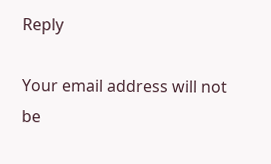Reply

Your email address will not be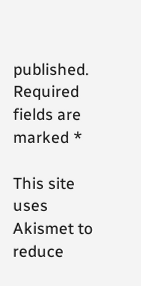published. Required fields are marked *

This site uses Akismet to reduce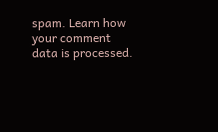spam. Learn how your comment data is processed.